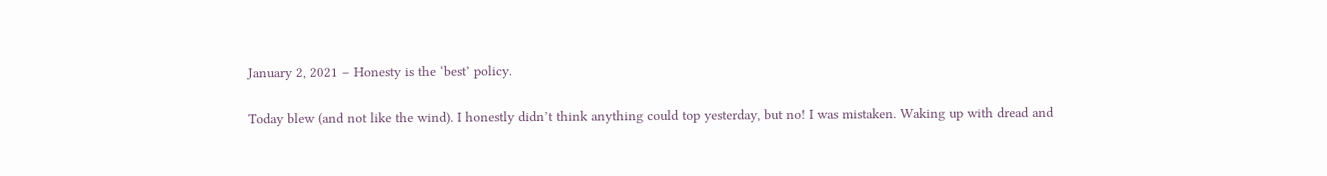January 2, 2021 – Honesty is the ‘best’ policy.

Today blew (and not like the wind). I honestly didn’t think anything could top yesterday, but no! I was mistaken. Waking up with dread and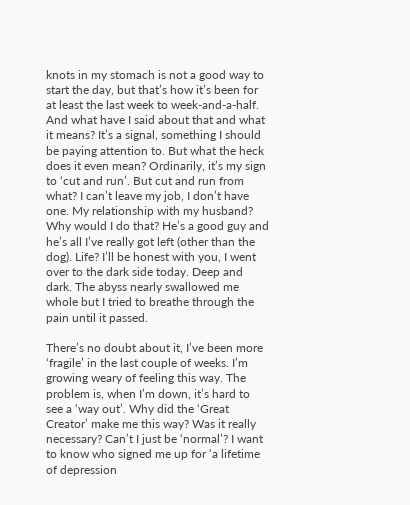knots in my stomach is not a good way to start the day, but that’s how it’s been for at least the last week to week-and-a-half. And what have I said about that and what it means? It’s a signal, something I should be paying attention to. But what the heck does it even mean? Ordinarily, it’s my sign to ‘cut and run’. But cut and run from what? I can’t leave my job, I don’t have one. My relationship with my husband? Why would I do that? He’s a good guy and he’s all I’ve really got left (other than the dog). Life? I’ll be honest with you, I went over to the dark side today. Deep and dark. The abyss nearly swallowed me whole but I tried to breathe through the pain until it passed.

There’s no doubt about it, I’ve been more ‘fragile’ in the last couple of weeks. I’m growing weary of feeling this way. The problem is, when I’m down, it’s hard to see a ‘way out’. Why did the ‘Great Creator’ make me this way? Was it really necessary? Can’t I just be ‘normal’? I want to know who signed me up for ‘a lifetime of depression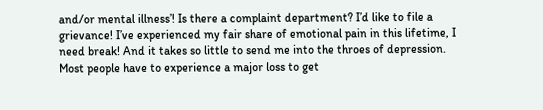and/or mental illness’! Is there a complaint department? I’d like to file a grievance! I’ve experienced my fair share of emotional pain in this lifetime, I need break! And it takes so little to send me into the throes of depression. Most people have to experience a major loss to get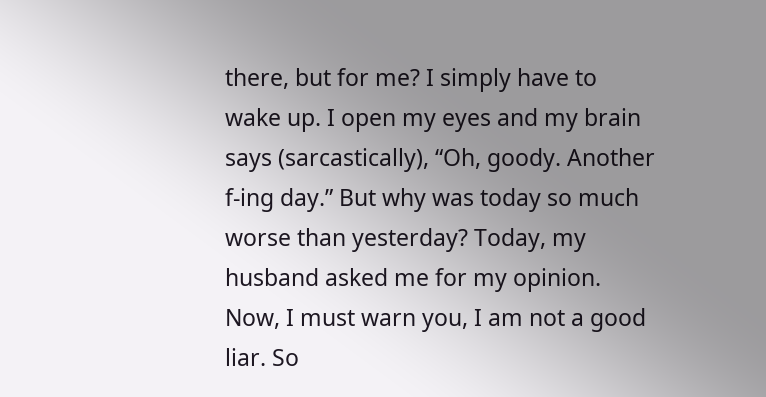there, but for me? I simply have to wake up. I open my eyes and my brain says (sarcastically), “Oh, goody. Another f-ing day.” But why was today so much worse than yesterday? Today, my husband asked me for my opinion. Now, I must warn you, I am not a good liar. So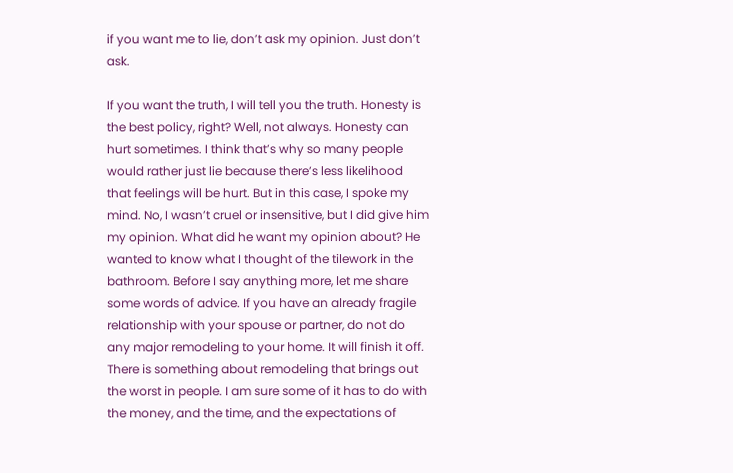if you want me to lie, don’t ask my opinion. Just don’t ask.

If you want the truth, I will tell you the truth. Honesty is the best policy, right? Well, not always. Honesty can hurt sometimes. I think that’s why so many people would rather just lie because there’s less likelihood that feelings will be hurt. But in this case, I spoke my mind. No, I wasn’t cruel or insensitive, but I did give him my opinion. What did he want my opinion about? He wanted to know what I thought of the tilework in the bathroom. Before I say anything more, let me share some words of advice. If you have an already fragile relationship with your spouse or partner, do not do any major remodeling to your home. It will finish it off. There is something about remodeling that brings out the worst in people. I am sure some of it has to do with the money, and the time, and the expectations of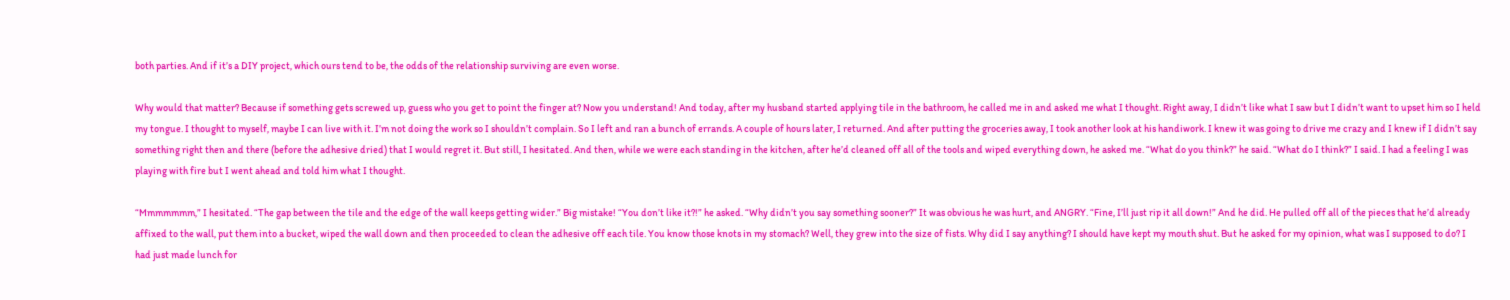both parties. And if it’s a DIY project, which ours tend to be, the odds of the relationship surviving are even worse.

Why would that matter? Because if something gets screwed up, guess who you get to point the finger at? Now you understand! And today, after my husband started applying tile in the bathroom, he called me in and asked me what I thought. Right away, I didn’t like what I saw but I didn’t want to upset him so I held my tongue. I thought to myself, maybe I can live with it. I’m not doing the work so I shouldn’t complain. So I left and ran a bunch of errands. A couple of hours later, I returned. And after putting the groceries away, I took another look at his handiwork. I knew it was going to drive me crazy and I knew if I didn’t say something right then and there (before the adhesive dried) that I would regret it. But still, I hesitated. And then, while we were each standing in the kitchen, after he’d cleaned off all of the tools and wiped everything down, he asked me. “What do you think?” he said. “What do I think?” I said. I had a feeling I was playing with fire but I went ahead and told him what I thought.

“Mmmmmmm,” I hesitated. “The gap between the tile and the edge of the wall keeps getting wider.” Big mistake! “You don’t like it?!” he asked. “Why didn’t you say something sooner?” It was obvious he was hurt, and ANGRY. “Fine, I’ll just rip it all down!” And he did. He pulled off all of the pieces that he’d already affixed to the wall, put them into a bucket, wiped the wall down and then proceeded to clean the adhesive off each tile. You know those knots in my stomach? Well, they grew into the size of fists. Why did I say anything? I should have kept my mouth shut. But he asked for my opinion, what was I supposed to do? I had just made lunch for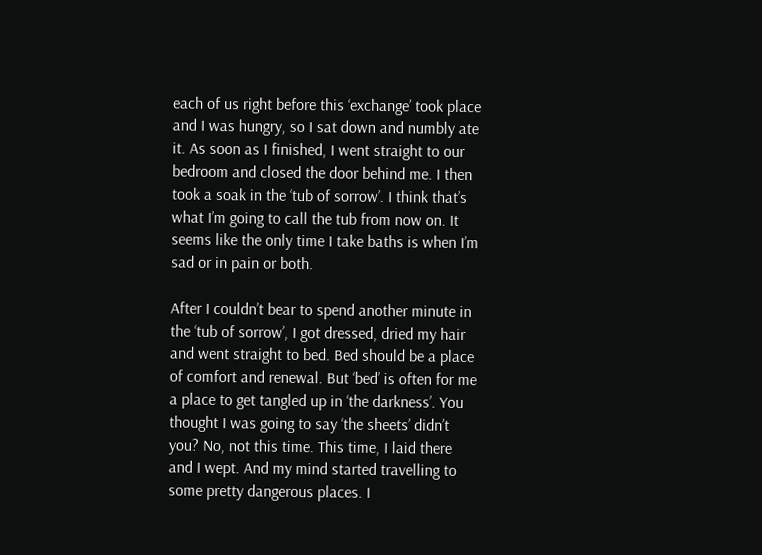each of us right before this ‘exchange’ took place and I was hungry, so I sat down and numbly ate it. As soon as I finished, I went straight to our bedroom and closed the door behind me. I then took a soak in the ‘tub of sorrow’. I think that’s what I’m going to call the tub from now on. It seems like the only time I take baths is when I’m sad or in pain or both.

After I couldn’t bear to spend another minute in the ‘tub of sorrow’, I got dressed, dried my hair and went straight to bed. Bed should be a place of comfort and renewal. But ‘bed’ is often for me a place to get tangled up in ‘the darkness’. You thought I was going to say ‘the sheets’ didn’t you? No, not this time. This time, I laid there and I wept. And my mind started travelling to some pretty dangerous places. I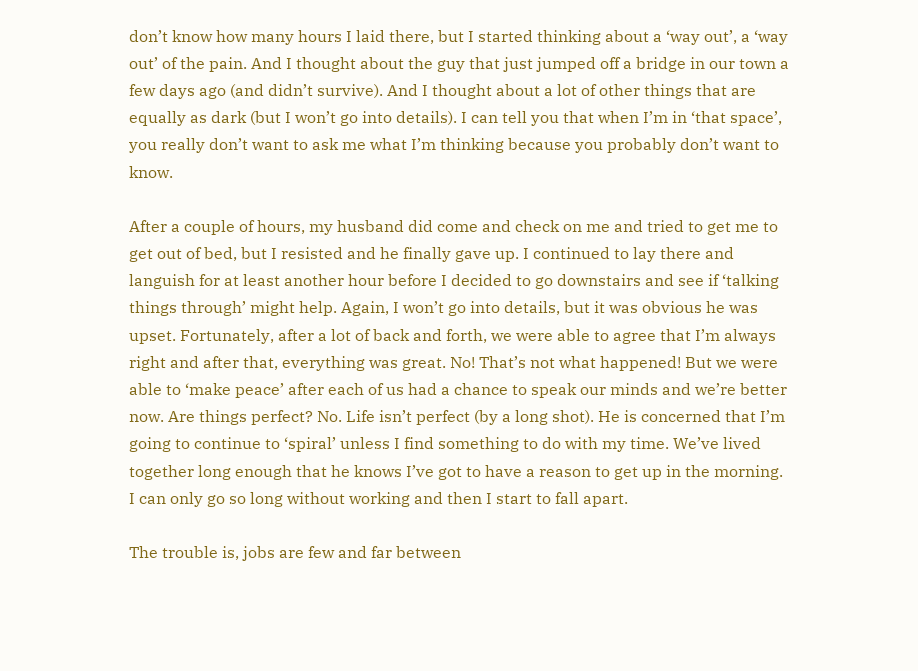don’t know how many hours I laid there, but I started thinking about a ‘way out’, a ‘way out’ of the pain. And I thought about the guy that just jumped off a bridge in our town a few days ago (and didn’t survive). And I thought about a lot of other things that are equally as dark (but I won’t go into details). I can tell you that when I’m in ‘that space’, you really don’t want to ask me what I’m thinking because you probably don’t want to know.

After a couple of hours, my husband did come and check on me and tried to get me to get out of bed, but I resisted and he finally gave up. I continued to lay there and languish for at least another hour before I decided to go downstairs and see if ‘talking things through’ might help. Again, I won’t go into details, but it was obvious he was upset. Fortunately, after a lot of back and forth, we were able to agree that I’m always right and after that, everything was great. No! That’s not what happened! But we were able to ‘make peace’ after each of us had a chance to speak our minds and we’re better now. Are things perfect? No. Life isn’t perfect (by a long shot). He is concerned that I’m going to continue to ‘spiral’ unless I find something to do with my time. We’ve lived together long enough that he knows I’ve got to have a reason to get up in the morning. I can only go so long without working and then I start to fall apart.

The trouble is, jobs are few and far between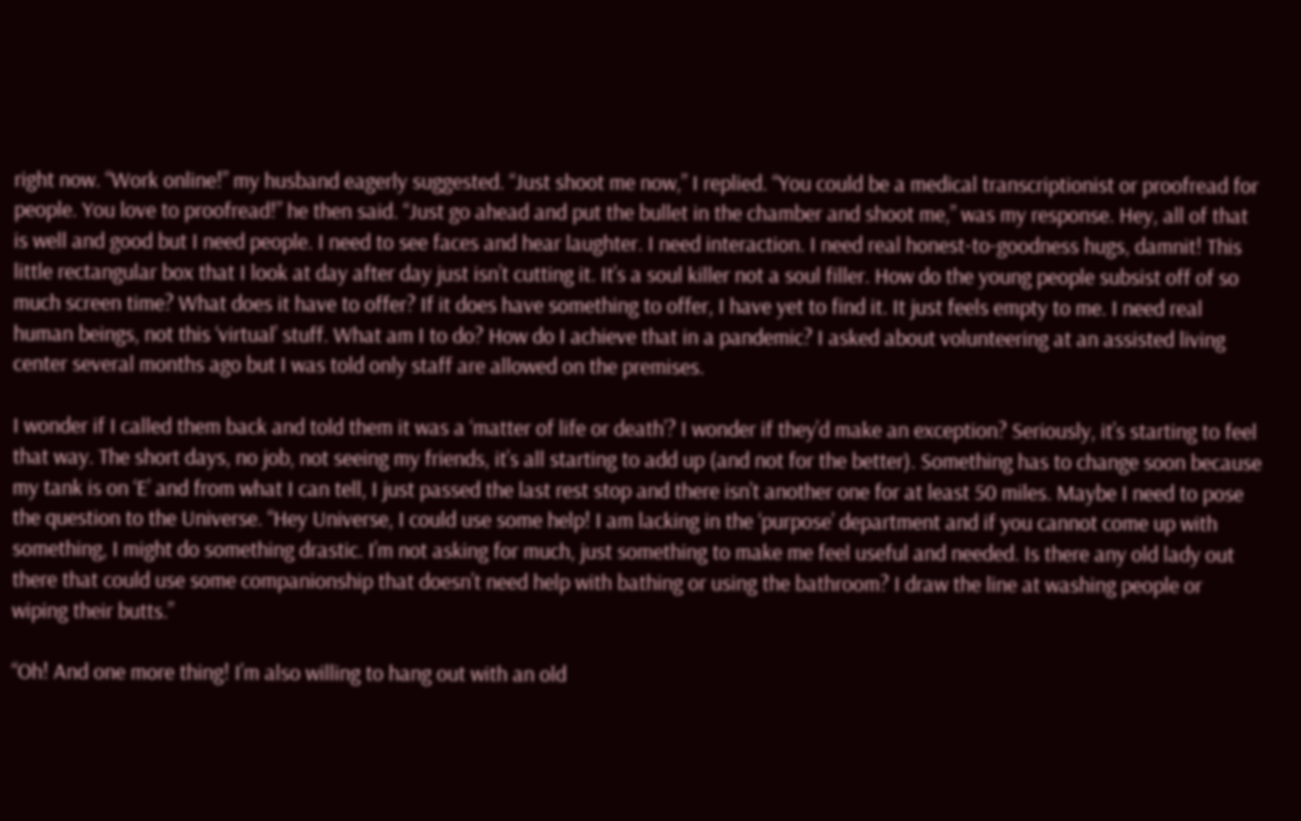right now. “Work online!” my husband eagerly suggested. “Just shoot me now,” I replied. “You could be a medical transcriptionist or proofread for people. You love to proofread!” he then said. “Just go ahead and put the bullet in the chamber and shoot me,” was my response. Hey, all of that is well and good but I need people. I need to see faces and hear laughter. I need interaction. I need real honest-to-goodness hugs, damnit! This little rectangular box that I look at day after day just isn’t cutting it. It’s a soul killer not a soul filler. How do the young people subsist off of so much screen time? What does it have to offer? If it does have something to offer, I have yet to find it. It just feels empty to me. I need real human beings, not this ‘virtual’ stuff. What am I to do? How do I achieve that in a pandemic? I asked about volunteering at an assisted living center several months ago but I was told only staff are allowed on the premises.

I wonder if I called them back and told them it was a ‘matter of life or death’? I wonder if they’d make an exception? Seriously, it’s starting to feel that way. The short days, no job, not seeing my friends, it’s all starting to add up (and not for the better). Something has to change soon because my tank is on ‘E’ and from what I can tell, I just passed the last rest stop and there isn’t another one for at least 50 miles. Maybe I need to pose the question to the Universe. “Hey Universe, I could use some help! I am lacking in the ‘purpose’ department and if you cannot come up with something, I might do something drastic. I’m not asking for much, just something to make me feel useful and needed. Is there any old lady out there that could use some companionship that doesn’t need help with bathing or using the bathroom? I draw the line at washing people or wiping their butts.”

“Oh! And one more thing! I’m also willing to hang out with an old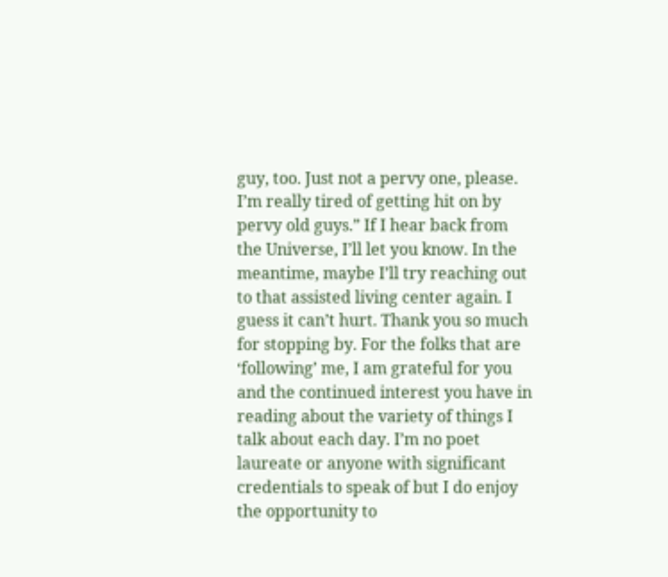guy, too. Just not a pervy one, please. I’m really tired of getting hit on by pervy old guys.” If I hear back from the Universe, I’ll let you know. In the meantime, maybe I’ll try reaching out to that assisted living center again. I guess it can’t hurt. Thank you so much for stopping by. For the folks that are ‘following’ me, I am grateful for you and the continued interest you have in reading about the variety of things I talk about each day. I’m no poet laureate or anyone with significant credentials to speak of but I do enjoy the opportunity to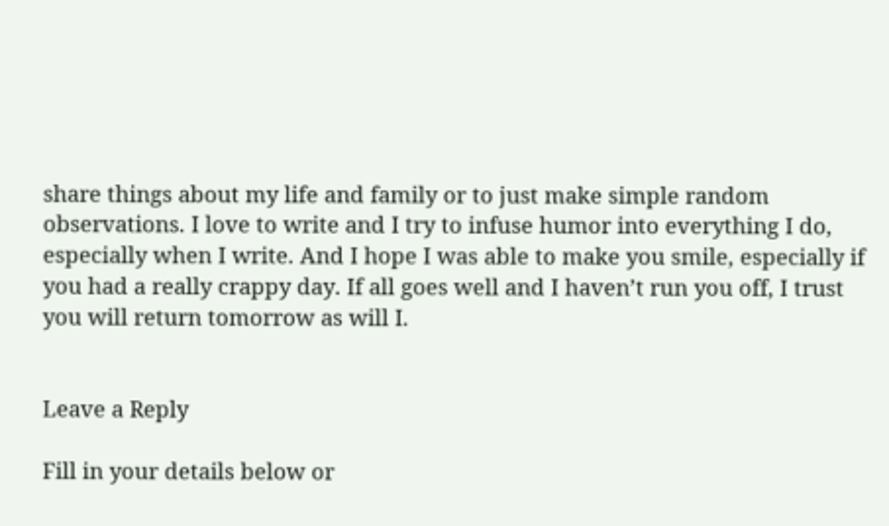share things about my life and family or to just make simple random observations. I love to write and I try to infuse humor into everything I do, especially when I write. And I hope I was able to make you smile, especially if you had a really crappy day. If all goes well and I haven’t run you off, I trust you will return tomorrow as will I.


Leave a Reply

Fill in your details below or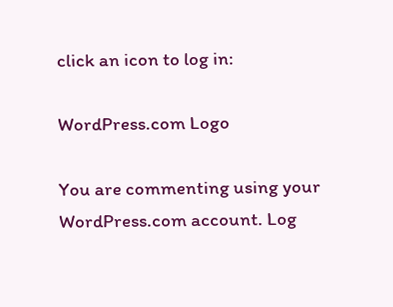click an icon to log in:

WordPress.com Logo

You are commenting using your WordPress.com account. Log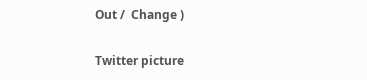Out /  Change )

Twitter picture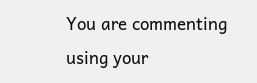You are commenting using your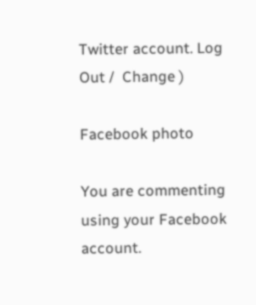Twitter account. Log Out /  Change )

Facebook photo

You are commenting using your Facebook account.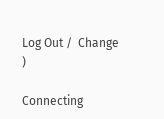Log Out /  Change )

Connecting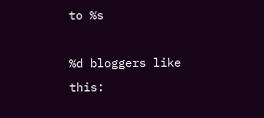to %s

%d bloggers like this: